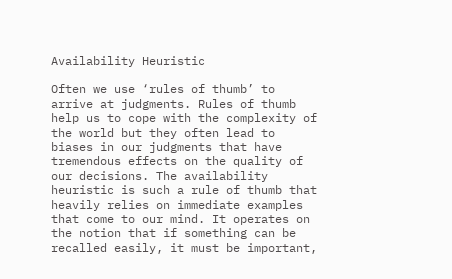Availability Heuristic

Often we use ‘rules of thumb’ to arrive at judgments. Rules of thumb help us to cope with the complexity of the world but they often lead to biases in our judgments that have tremendous effects on the quality of our decisions. The availability heuristic is such a rule of thumb that heavily relies on immediate examples that come to our mind. It operates on the notion that if something can be recalled easily, it must be important,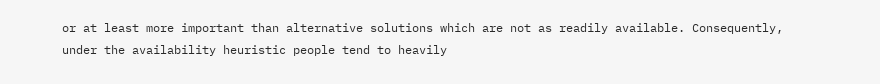or at least more important than alternative solutions which are not as readily available. Consequently, under the availability heuristic people tend to heavily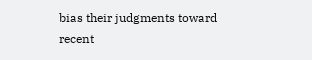bias their judgments toward recent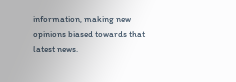information, making new opinions biased towards that latest news.